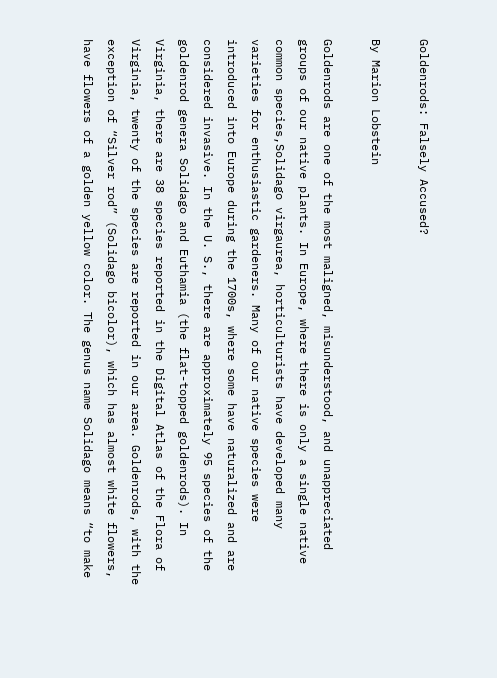Goldenrods: Falsely Accused?

By Marion Lobstein

Goldenrods are one of the most maligned, misunderstood, and unappreciated groups of our native plants. In Europe, where there is only a single native common species,Solidago virgaurea, horticulturists have developed many varieties for enthusiastic gardeners. Many of our native species were introduced into Europe during the 1700s, where some have naturalized and are considered invasive. In the U. S., there are approximately 95 species of the goldenrod genera Solidago and Euthamia (the flat-topped goldenrods). In Virginia, there are 38 species reported in the Digital Atlas of the Flora of Virginia, twenty of the species are reported in our area. Goldenrods, with the exception of “Silver rod” (Solidago bicolor), which has almost white flowers, have flowers of a golden yellow color. The genus name Solidago means “to make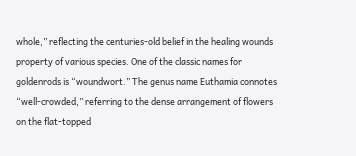whole,” reflecting the centuries-old belief in the healing wounds property of various species. One of the classic names for goldenrods is “woundwort.” The genus name Euthamia connotes “well-crowded,” referring to the dense arrangement of flowers on the flat-topped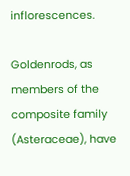inflorescences.

Goldenrods, as members of the composite family (Asteraceae), have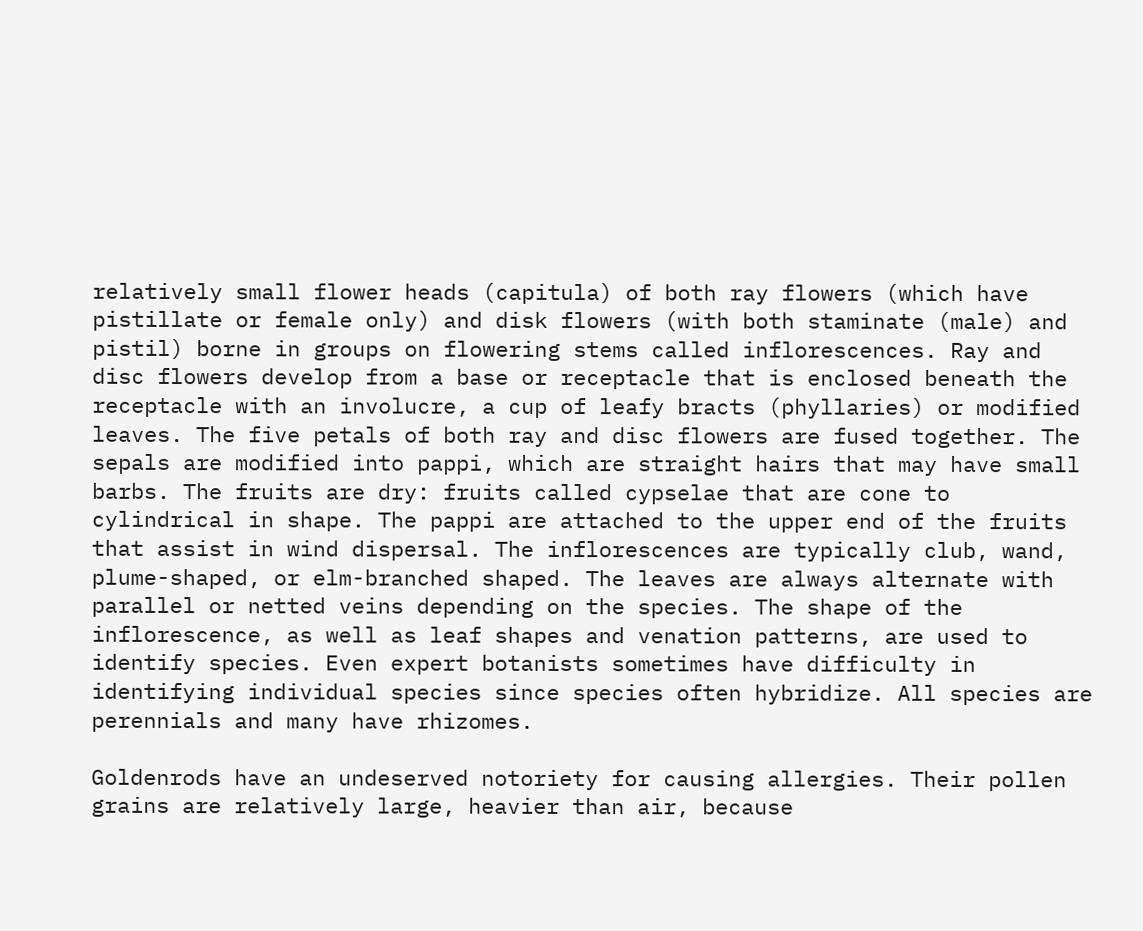relatively small flower heads (capitula) of both ray flowers (which have pistillate or female only) and disk flowers (with both staminate (male) and pistil) borne in groups on flowering stems called inflorescences. Ray and disc flowers develop from a base or receptacle that is enclosed beneath the receptacle with an involucre, a cup of leafy bracts (phyllaries) or modified leaves. The five petals of both ray and disc flowers are fused together. The sepals are modified into pappi, which are straight hairs that may have small barbs. The fruits are dry: fruits called cypselae that are cone to cylindrical in shape. The pappi are attached to the upper end of the fruits that assist in wind dispersal. The inflorescences are typically club, wand, plume-shaped, or elm-branched shaped. The leaves are always alternate with parallel or netted veins depending on the species. The shape of the inflorescence, as well as leaf shapes and venation patterns, are used to identify species. Even expert botanists sometimes have difficulty in identifying individual species since species often hybridize. All species are perennials and many have rhizomes.

Goldenrods have an undeserved notoriety for causing allergies. Their pollen grains are relatively large, heavier than air, because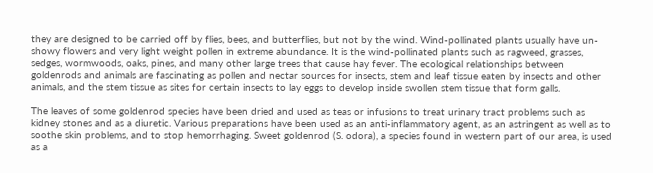they are designed to be carried off by flies, bees, and butterflies, but not by the wind. Wind-pollinated plants usually have un-showy flowers and very light weight pollen in extreme abundance. It is the wind-pollinated plants such as ragweed, grasses, sedges, wormwoods, oaks, pines, and many other large trees that cause hay fever. The ecological relationships between goldenrods and animals are fascinating as pollen and nectar sources for insects, stem and leaf tissue eaten by insects and other animals, and the stem tissue as sites for certain insects to lay eggs to develop inside swollen stem tissue that form galls.

The leaves of some goldenrod species have been dried and used as teas or infusions to treat urinary tract problems such as kidney stones and as a diuretic. Various preparations have been used as an anti-inflammatory agent, as an astringent as well as to soothe skin problems, and to stop hemorrhaging. Sweet goldenrod (S. odora), a species found in western part of our area, is used as a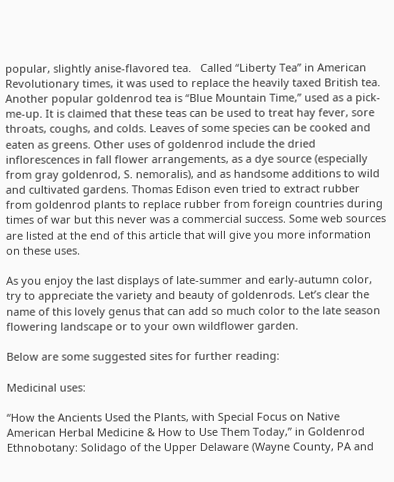popular, slightly anise-flavored tea.   Called “Liberty Tea” in American Revolutionary times, it was used to replace the heavily taxed British tea. Another popular goldenrod tea is “Blue Mountain Time,” used as a pick-me-up. It is claimed that these teas can be used to treat hay fever, sore throats, coughs, and colds. Leaves of some species can be cooked and eaten as greens. Other uses of goldenrod include the dried inflorescences in fall flower arrangements, as a dye source (especially from gray goldenrod, S. nemoralis), and as handsome additions to wild and cultivated gardens. Thomas Edison even tried to extract rubber from goldenrod plants to replace rubber from foreign countries during times of war but this never was a commercial success. Some web sources are listed at the end of this article that will give you more information on these uses.

As you enjoy the last displays of late-summer and early-autumn color, try to appreciate the variety and beauty of goldenrods. Let’s clear the name of this lovely genus that can add so much color to the late season flowering landscape or to your own wildflower garden.

Below are some suggested sites for further reading:

Medicinal uses:

“How the Ancients Used the Plants, with Special Focus on Native American Herbal Medicine & How to Use Them Today,” in Goldenrod Ethnobotany: Solidago of the Upper Delaware (Wayne County, PA and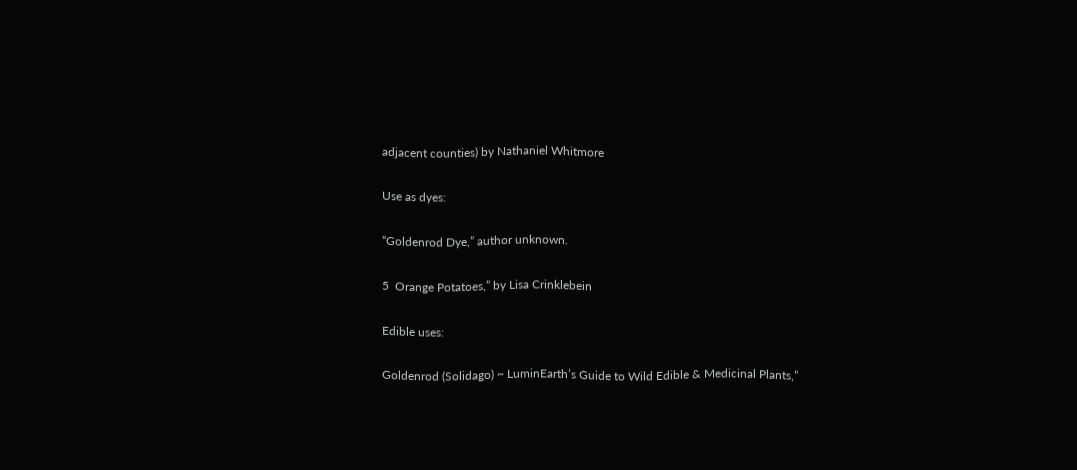adjacent counties) by Nathaniel Whitmore

Use as dyes:

“Goldenrod Dye,” author unknown.

5  Orange Potatoes,” by Lisa Crinklebein

Edible uses:

Goldenrod (Solidago) ~ LuminEarth’s Guide to Wild Edible & Medicinal Plants,”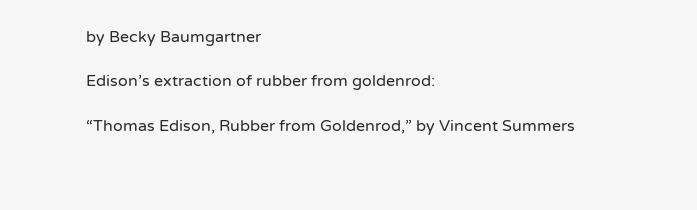by Becky Baumgartner

Edison’s extraction of rubber from goldenrod:

“Thomas Edison, Rubber from Goldenrod,” by Vincent Summers